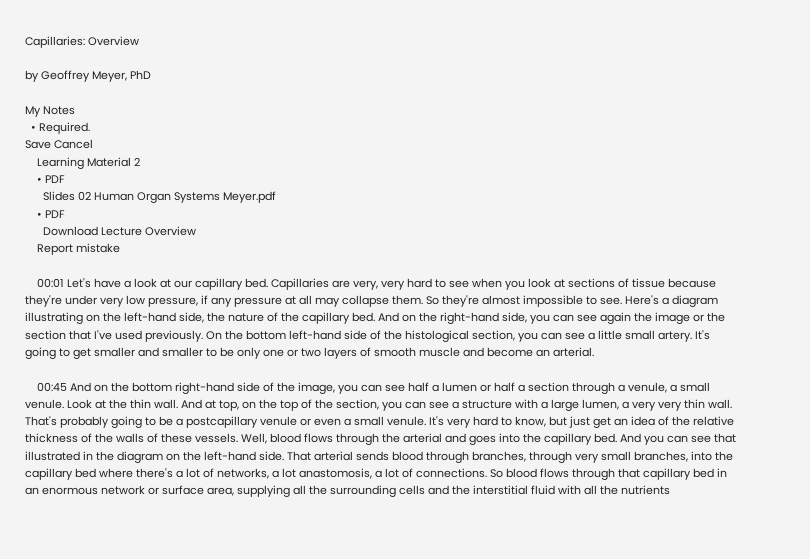Capillaries: Overview

by Geoffrey Meyer, PhD

My Notes
  • Required.
Save Cancel
    Learning Material 2
    • PDF
      Slides 02 Human Organ Systems Meyer.pdf
    • PDF
      Download Lecture Overview
    Report mistake

    00:01 Let's have a look at our capillary bed. Capillaries are very, very hard to see when you look at sections of tissue because they're under very low pressure, if any pressure at all may collapse them. So they're almost impossible to see. Here's a diagram illustrating on the left-hand side, the nature of the capillary bed. And on the right-hand side, you can see again the image or the section that I've used previously. On the bottom left-hand side of the histological section, you can see a little small artery. It's going to get smaller and smaller to be only one or two layers of smooth muscle and become an arterial.

    00:45 And on the bottom right-hand side of the image, you can see half a lumen or half a section through a venule, a small venule. Look at the thin wall. And at top, on the top of the section, you can see a structure with a large lumen, a very very thin wall. That's probably going to be a postcapillary venule or even a small venule. It's very hard to know, but just get an idea of the relative thickness of the walls of these vessels. Well, blood flows through the arterial and goes into the capillary bed. And you can see that illustrated in the diagram on the left-hand side. That arterial sends blood through branches, through very small branches, into the capillary bed where there's a lot of networks, a lot anastomosis, a lot of connections. So blood flows through that capillary bed in an enormous network or surface area, supplying all the surrounding cells and the interstitial fluid with all the nutrients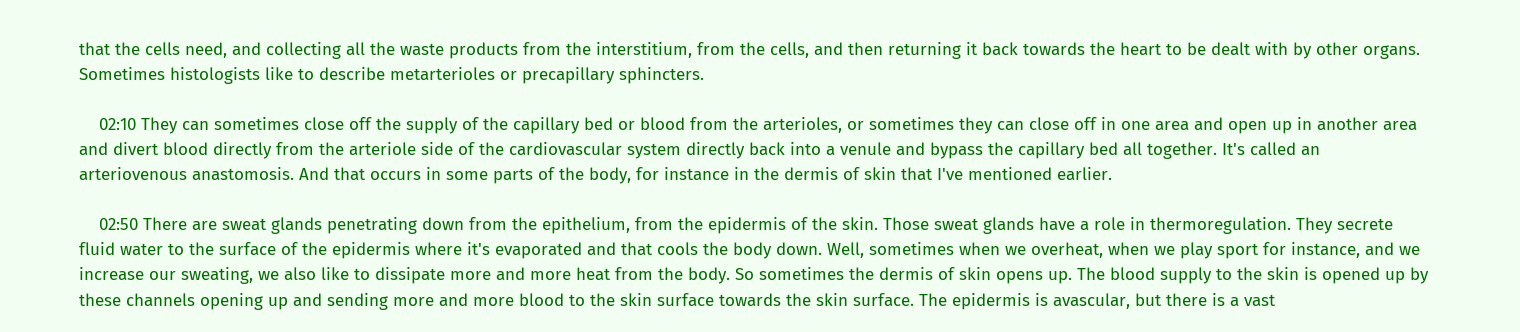that the cells need, and collecting all the waste products from the interstitium, from the cells, and then returning it back towards the heart to be dealt with by other organs. Sometimes histologists like to describe metarterioles or precapillary sphincters.

    02:10 They can sometimes close off the supply of the capillary bed or blood from the arterioles, or sometimes they can close off in one area and open up in another area and divert blood directly from the arteriole side of the cardiovascular system directly back into a venule and bypass the capillary bed all together. It's called an arteriovenous anastomosis. And that occurs in some parts of the body, for instance in the dermis of skin that I've mentioned earlier.

    02:50 There are sweat glands penetrating down from the epithelium, from the epidermis of the skin. Those sweat glands have a role in thermoregulation. They secrete fluid water to the surface of the epidermis where it's evaporated and that cools the body down. Well, sometimes when we overheat, when we play sport for instance, and we increase our sweating, we also like to dissipate more and more heat from the body. So sometimes the dermis of skin opens up. The blood supply to the skin is opened up by these channels opening up and sending more and more blood to the skin surface towards the skin surface. The epidermis is avascular, but there is a vast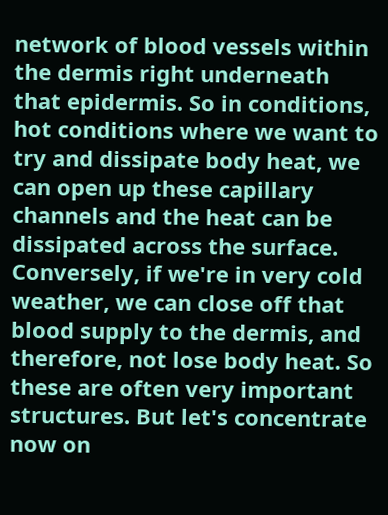network of blood vessels within the dermis right underneath that epidermis. So in conditions, hot conditions where we want to try and dissipate body heat, we can open up these capillary channels and the heat can be dissipated across the surface. Conversely, if we're in very cold weather, we can close off that blood supply to the dermis, and therefore, not lose body heat. So these are often very important structures. But let's concentrate now on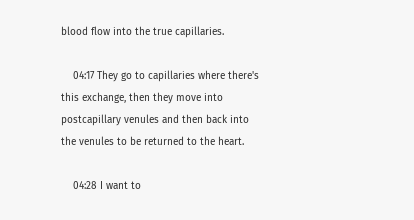blood flow into the true capillaries.

    04:17 They go to capillaries where there's this exchange, then they move into postcapillary venules and then back into the venules to be returned to the heart.

    04:28 I want to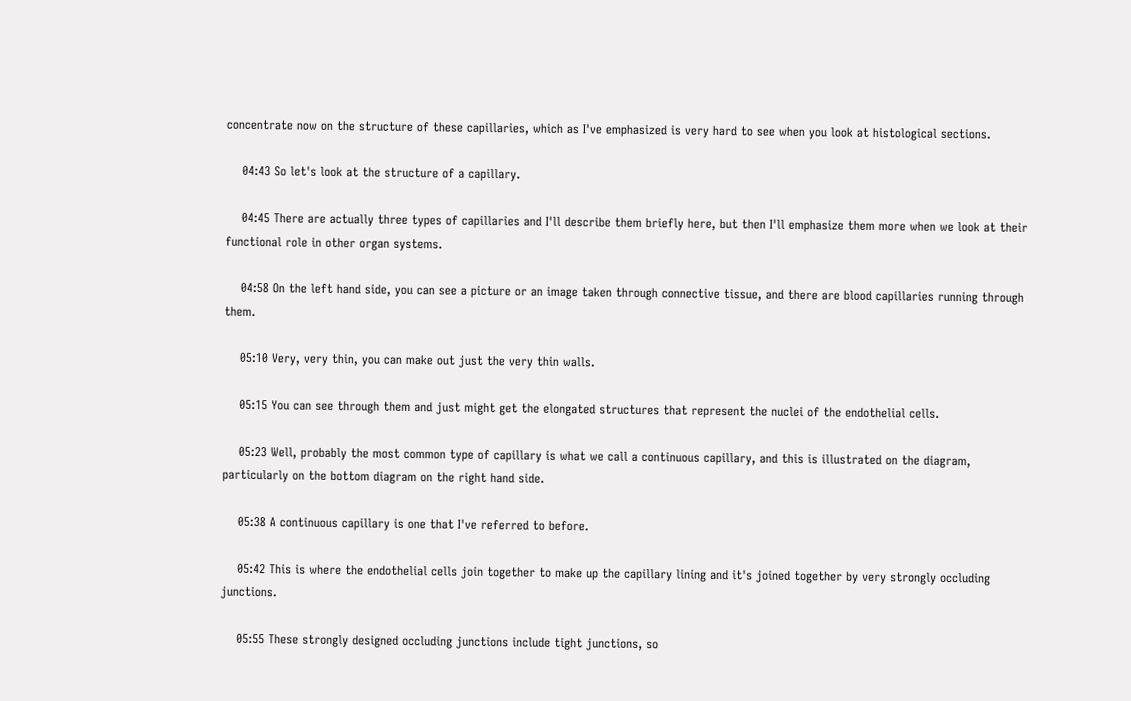concentrate now on the structure of these capillaries, which as I've emphasized is very hard to see when you look at histological sections.

    04:43 So let's look at the structure of a capillary.

    04:45 There are actually three types of capillaries and I'll describe them briefly here, but then I'll emphasize them more when we look at their functional role in other organ systems.

    04:58 On the left hand side, you can see a picture or an image taken through connective tissue, and there are blood capillaries running through them.

    05:10 Very, very thin, you can make out just the very thin walls.

    05:15 You can see through them and just might get the elongated structures that represent the nuclei of the endothelial cells.

    05:23 Well, probably the most common type of capillary is what we call a continuous capillary, and this is illustrated on the diagram, particularly on the bottom diagram on the right hand side.

    05:38 A continuous capillary is one that I've referred to before.

    05:42 This is where the endothelial cells join together to make up the capillary lining and it's joined together by very strongly occluding junctions.

    05:55 These strongly designed occluding junctions include tight junctions, so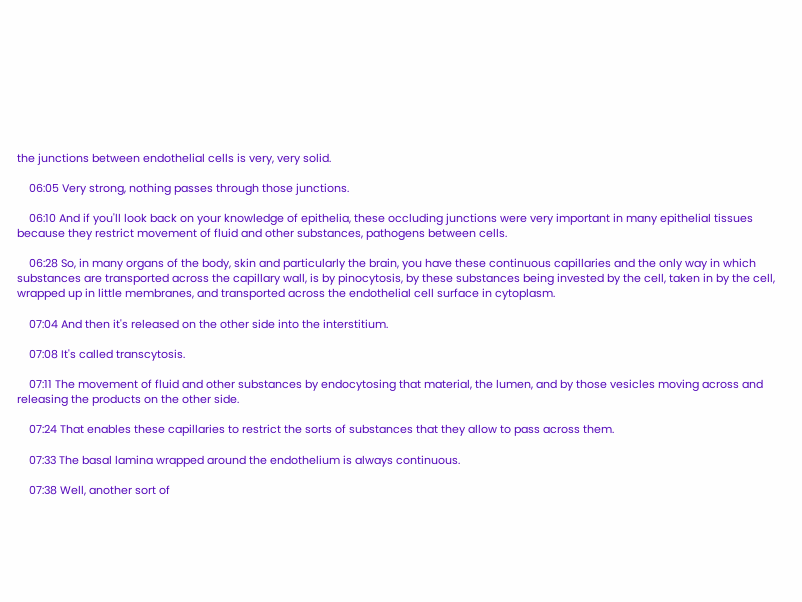the junctions between endothelial cells is very, very solid.

    06:05 Very strong, nothing passes through those junctions.

    06:10 And if you'll look back on your knowledge of epithelia, these occluding junctions were very important in many epithelial tissues because they restrict movement of fluid and other substances, pathogens between cells.

    06:28 So, in many organs of the body, skin and particularly the brain, you have these continuous capillaries and the only way in which substances are transported across the capillary wall, is by pinocytosis, by these substances being invested by the cell, taken in by the cell, wrapped up in little membranes, and transported across the endothelial cell surface in cytoplasm.

    07:04 And then it's released on the other side into the interstitium.

    07:08 It's called transcytosis.

    07:11 The movement of fluid and other substances by endocytosing that material, the lumen, and by those vesicles moving across and releasing the products on the other side.

    07:24 That enables these capillaries to restrict the sorts of substances that they allow to pass across them.

    07:33 The basal lamina wrapped around the endothelium is always continuous.

    07:38 Well, another sort of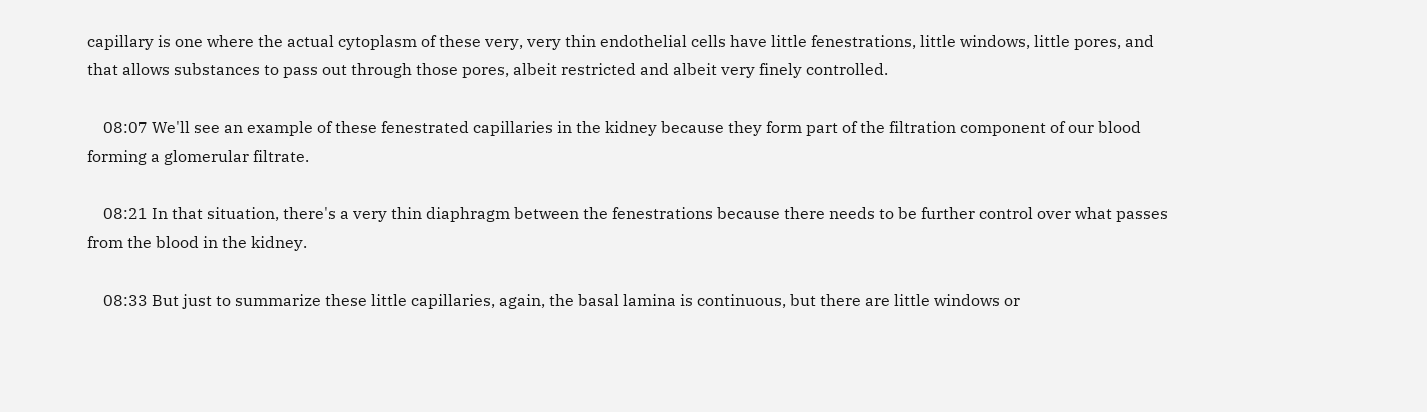capillary is one where the actual cytoplasm of these very, very thin endothelial cells have little fenestrations, little windows, little pores, and that allows substances to pass out through those pores, albeit restricted and albeit very finely controlled.

    08:07 We'll see an example of these fenestrated capillaries in the kidney because they form part of the filtration component of our blood forming a glomerular filtrate.

    08:21 In that situation, there's a very thin diaphragm between the fenestrations because there needs to be further control over what passes from the blood in the kidney.

    08:33 But just to summarize these little capillaries, again, the basal lamina is continuous, but there are little windows or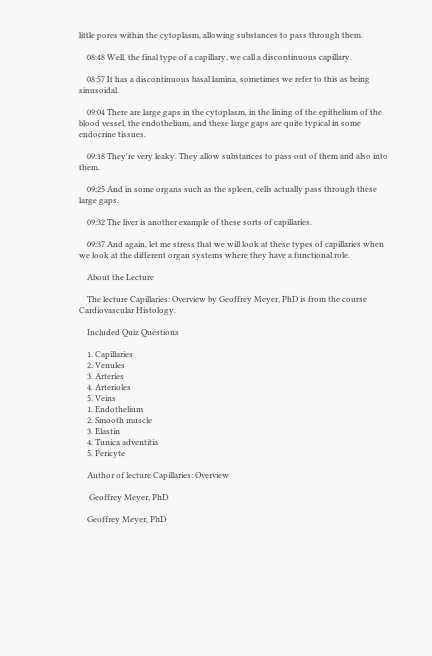little pores within the cytoplasm, allowing substances to pass through them.

    08:48 Well, the final type of a capillary, we call a discontinuous capillary.

    08:57 It has a discontinuous basal lamina, sometimes we refer to this as being sinusoidal.

    09:04 There are large gaps in the cytoplasm, in the lining of the epithelium of the blood vessel, the endothelium, and these large gaps are quite typical in some endocrine tissues.

    09:18 They're very leaky. They allow substances to pass out of them and also into them.

    09:25 And in some organs such as the spleen, cells actually pass through these large gaps.

    09:32 The liver is another example of these sorts of capillaries.

    09:37 And again, let me stress that we will look at these types of capillaries when we look at the different organ systems where they have a functional role.

    About the Lecture

    The lecture Capillaries: Overview by Geoffrey Meyer, PhD is from the course Cardiovascular Histology.

    Included Quiz Questions

    1. Capillaries
    2. Venules
    3. Arteries
    4. Arterioles
    5. Veins
    1. Endothelium
    2. Smooth muscle
    3. Elastin
    4. Tunica adventitia
    5. Pericyte

    Author of lecture Capillaries: Overview

     Geoffrey Meyer, PhD

    Geoffrey Meyer, PhD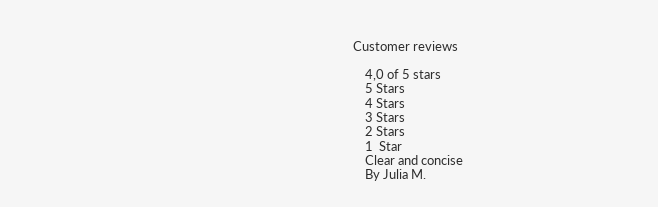Customer reviews

    4,0 of 5 stars
    5 Stars
    4 Stars
    3 Stars
    2 Stars
    1  Star
    Clear and concise
    By Julia M.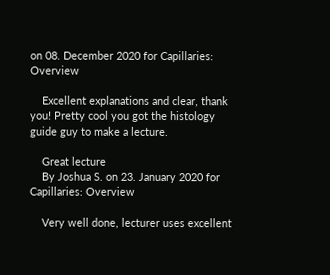on 08. December 2020 for Capillaries: Overview

    Excellent explanations and clear, thank you! Pretty cool you got the histology guide guy to make a lecture.

    Great lecture
    By Joshua S. on 23. January 2020 for Capillaries: Overview

    Very well done, lecturer uses excellent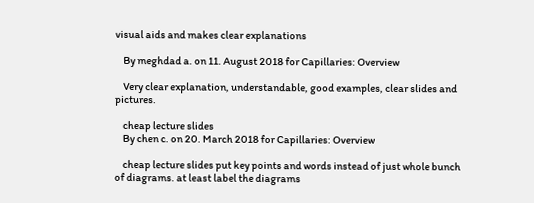visual aids and makes clear explanations

    By meghdad a. on 11. August 2018 for Capillaries: Overview

    Very clear explanation, understandable, good examples, clear slides and pictures.

    cheap lecture slides
    By chen c. on 20. March 2018 for Capillaries: Overview

    cheap lecture slides put key points and words instead of just whole bunch of diagrams. at least label the diagrams